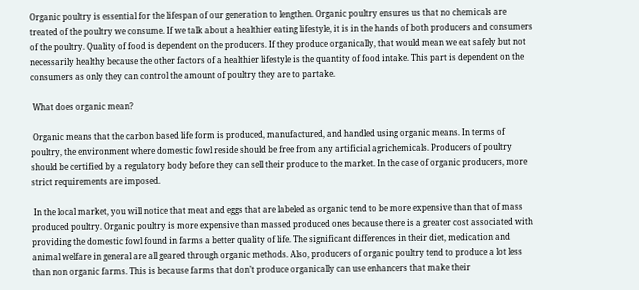Organic poultry is essential for the lifespan of our generation to lengthen. Organic poultry ensures us that no chemicals are treated of the poultry we consume. If we talk about a healthier eating lifestyle, it is in the hands of both producers and consumers of the poultry. Quality of food is dependent on the producers. If they produce organically, that would mean we eat safely but not necessarily healthy because the other factors of a healthier lifestyle is the quantity of food intake. This part is dependent on the consumers as only they can control the amount of poultry they are to partake.

 What does organic mean?

 Organic means that the carbon based life form is produced, manufactured, and handled using organic means. In terms of poultry, the environment where domestic fowl reside should be free from any artificial agrichemicals. Producers of poultry should be certified by a regulatory body before they can sell their produce to the market. In the case of organic producers, more strict requirements are imposed.

 In the local market, you will notice that meat and eggs that are labeled as organic tend to be more expensive than that of mass produced poultry. Organic poultry is more expensive than massed produced ones because there is a greater cost associated with providing the domestic fowl found in farms a better quality of life. The significant differences in their diet, medication and animal welfare in general are all geared through organic methods. Also, producers of organic poultry tend to produce a lot less than non organic farms. This is because farms that don’t produce organically can use enhancers that make their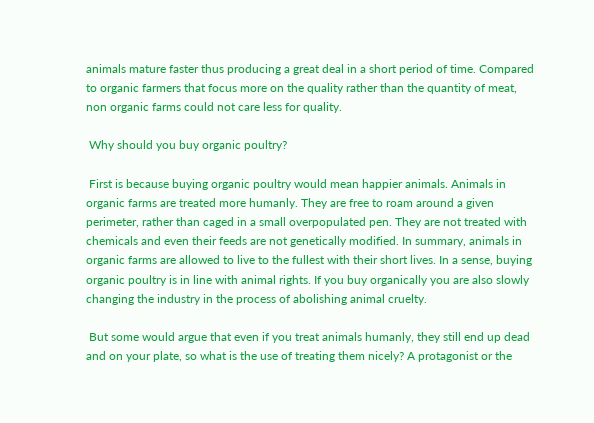animals mature faster thus producing a great deal in a short period of time. Compared to organic farmers that focus more on the quality rather than the quantity of meat, non organic farms could not care less for quality.

 Why should you buy organic poultry?

 First is because buying organic poultry would mean happier animals. Animals in organic farms are treated more humanly. They are free to roam around a given perimeter, rather than caged in a small overpopulated pen. They are not treated with chemicals and even their feeds are not genetically modified. In summary, animals in organic farms are allowed to live to the fullest with their short lives. In a sense, buying organic poultry is in line with animal rights. If you buy organically you are also slowly changing the industry in the process of abolishing animal cruelty.

 But some would argue that even if you treat animals humanly, they still end up dead and on your plate, so what is the use of treating them nicely? A protagonist or the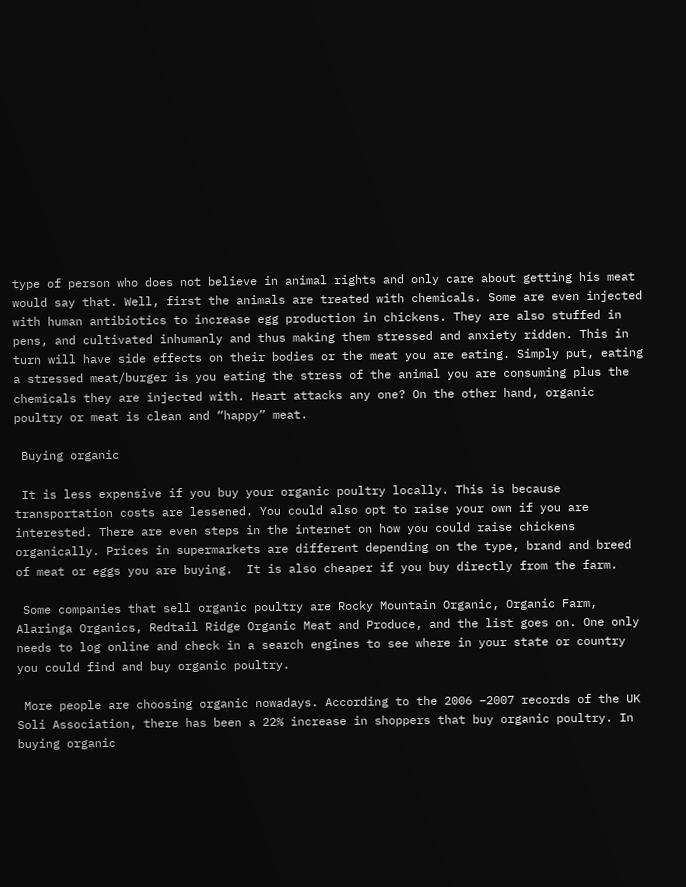type of person who does not believe in animal rights and only care about getting his meat would say that. Well, first the animals are treated with chemicals. Some are even injected with human antibiotics to increase egg production in chickens. They are also stuffed in pens, and cultivated inhumanly and thus making them stressed and anxiety ridden. This in turn will have side effects on their bodies or the meat you are eating. Simply put, eating a stressed meat/burger is you eating the stress of the animal you are consuming plus the chemicals they are injected with. Heart attacks any one? On the other hand, organic poultry or meat is clean and “happy” meat.

 Buying organic

 It is less expensive if you buy your organic poultry locally. This is because transportation costs are lessened. You could also opt to raise your own if you are interested. There are even steps in the internet on how you could raise chickens organically. Prices in supermarkets are different depending on the type, brand and breed of meat or eggs you are buying.  It is also cheaper if you buy directly from the farm.

 Some companies that sell organic poultry are Rocky Mountain Organic, Organic Farm, Alaringa Organics, Redtail Ridge Organic Meat and Produce, and the list goes on. One only needs to log online and check in a search engines to see where in your state or country you could find and buy organic poultry.

 More people are choosing organic nowadays. According to the 2006 –2007 records of the UK Soli Association, there has been a 22% increase in shoppers that buy organic poultry. In buying organic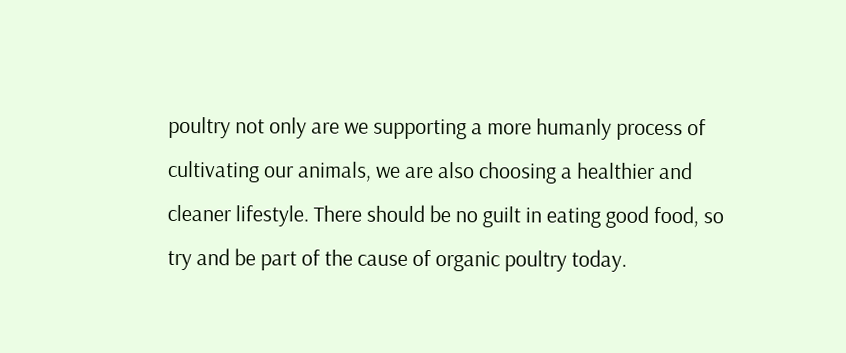poultry not only are we supporting a more humanly process of cultivating our animals, we are also choosing a healthier and cleaner lifestyle. There should be no guilt in eating good food, so try and be part of the cause of organic poultry today.